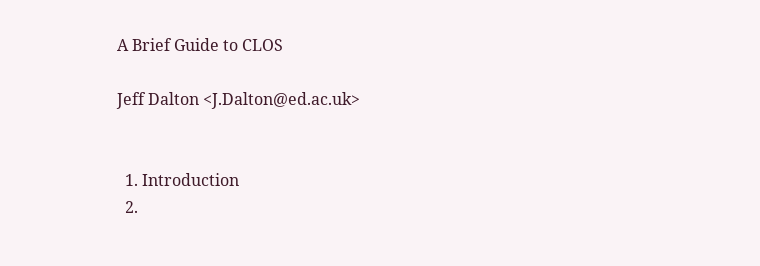A Brief Guide to CLOS

Jeff Dalton <J.Dalton@ed.ac.uk>


  1. Introduction
  2.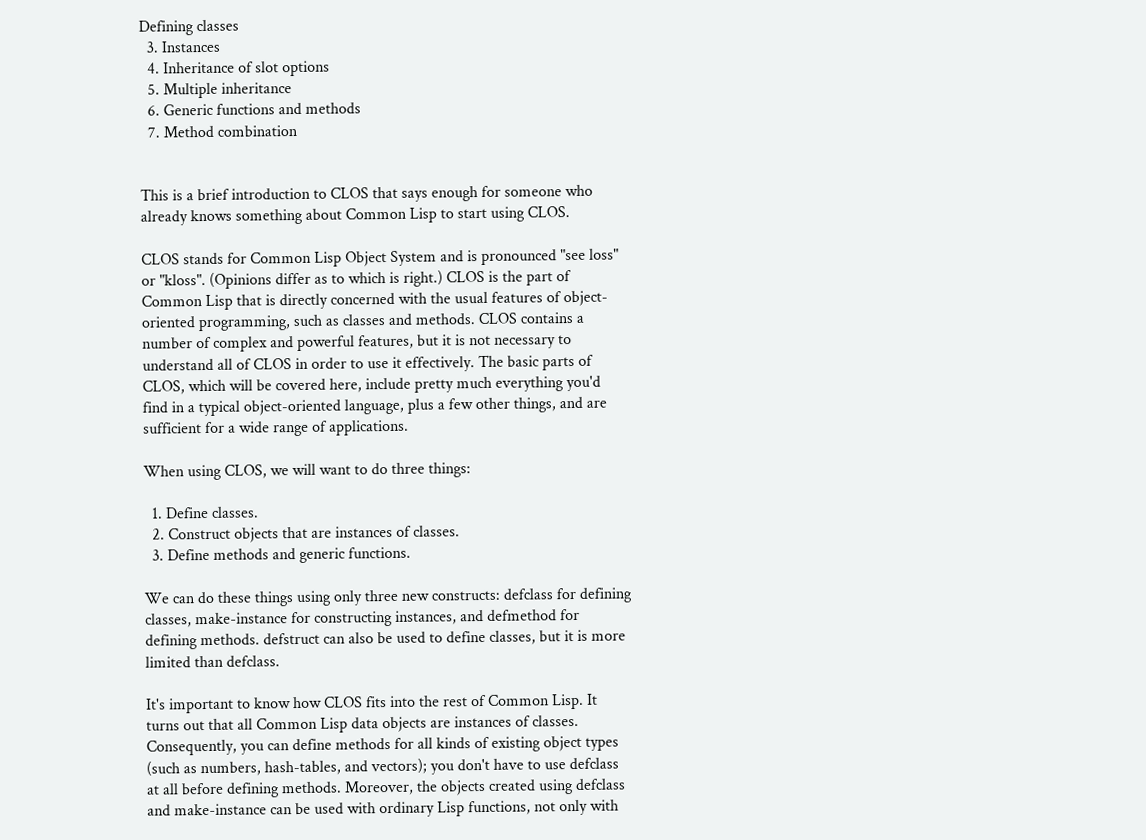Defining classes
  3. Instances
  4. Inheritance of slot options
  5. Multiple inheritance
  6. Generic functions and methods
  7. Method combination


This is a brief introduction to CLOS that says enough for someone who already knows something about Common Lisp to start using CLOS.

CLOS stands for Common Lisp Object System and is pronounced "see loss" or "kloss". (Opinions differ as to which is right.) CLOS is the part of Common Lisp that is directly concerned with the usual features of object-oriented programming, such as classes and methods. CLOS contains a number of complex and powerful features, but it is not necessary to understand all of CLOS in order to use it effectively. The basic parts of CLOS, which will be covered here, include pretty much everything you'd find in a typical object-oriented language, plus a few other things, and are sufficient for a wide range of applications.

When using CLOS, we will want to do three things:

  1. Define classes.
  2. Construct objects that are instances of classes.
  3. Define methods and generic functions.

We can do these things using only three new constructs: defclass for defining classes, make-instance for constructing instances, and defmethod for defining methods. defstruct can also be used to define classes, but it is more limited than defclass.

It's important to know how CLOS fits into the rest of Common Lisp. It turns out that all Common Lisp data objects are instances of classes. Consequently, you can define methods for all kinds of existing object types (such as numbers, hash-tables, and vectors); you don't have to use defclass at all before defining methods. Moreover, the objects created using defclass and make-instance can be used with ordinary Lisp functions, not only with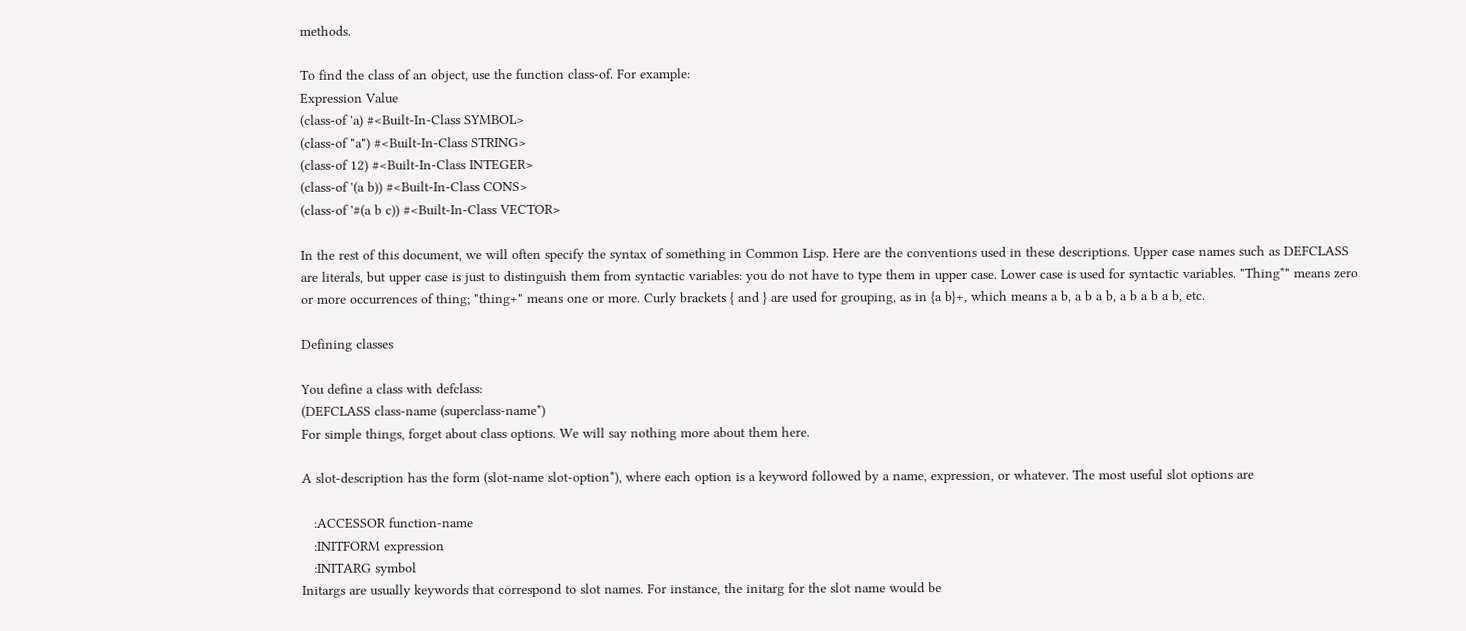methods.

To find the class of an object, use the function class-of. For example:
Expression Value
(class-of 'a) #<Built-In-Class SYMBOL>
(class-of "a") #<Built-In-Class STRING>
(class-of 12) #<Built-In-Class INTEGER>
(class-of '(a b)) #<Built-In-Class CONS>
(class-of '#(a b c)) #<Built-In-Class VECTOR>

In the rest of this document, we will often specify the syntax of something in Common Lisp. Here are the conventions used in these descriptions. Upper case names such as DEFCLASS are literals, but upper case is just to distinguish them from syntactic variables: you do not have to type them in upper case. Lower case is used for syntactic variables. "Thing*" means zero or more occurrences of thing; "thing+" means one or more. Curly brackets { and } are used for grouping, as in {a b}+, which means a b, a b a b, a b a b a b, etc.

Defining classes

You define a class with defclass:
(DEFCLASS class-name (superclass-name*)
For simple things, forget about class options. We will say nothing more about them here.

A slot-description has the form (slot-name slot-option*), where each option is a keyword followed by a name, expression, or whatever. The most useful slot options are

   :ACCESSOR function-name
   :INITFORM expression
   :INITARG symbol
Initargs are usually keywords that correspond to slot names. For instance, the initarg for the slot name would be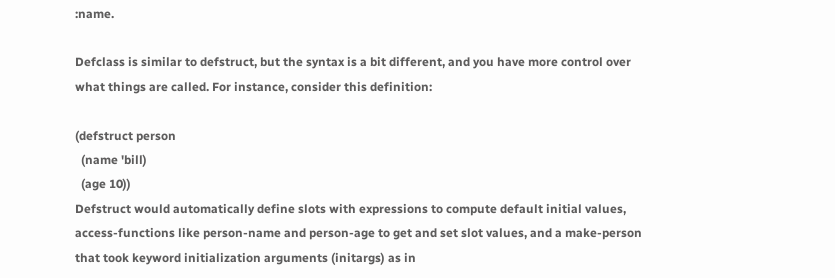:name.

Defclass is similar to defstruct, but the syntax is a bit different, and you have more control over what things are called. For instance, consider this definition:

(defstruct person
  (name 'bill)
  (age 10))
Defstruct would automatically define slots with expressions to compute default initial values, access-functions like person-name and person-age to get and set slot values, and a make-person that took keyword initialization arguments (initargs) as in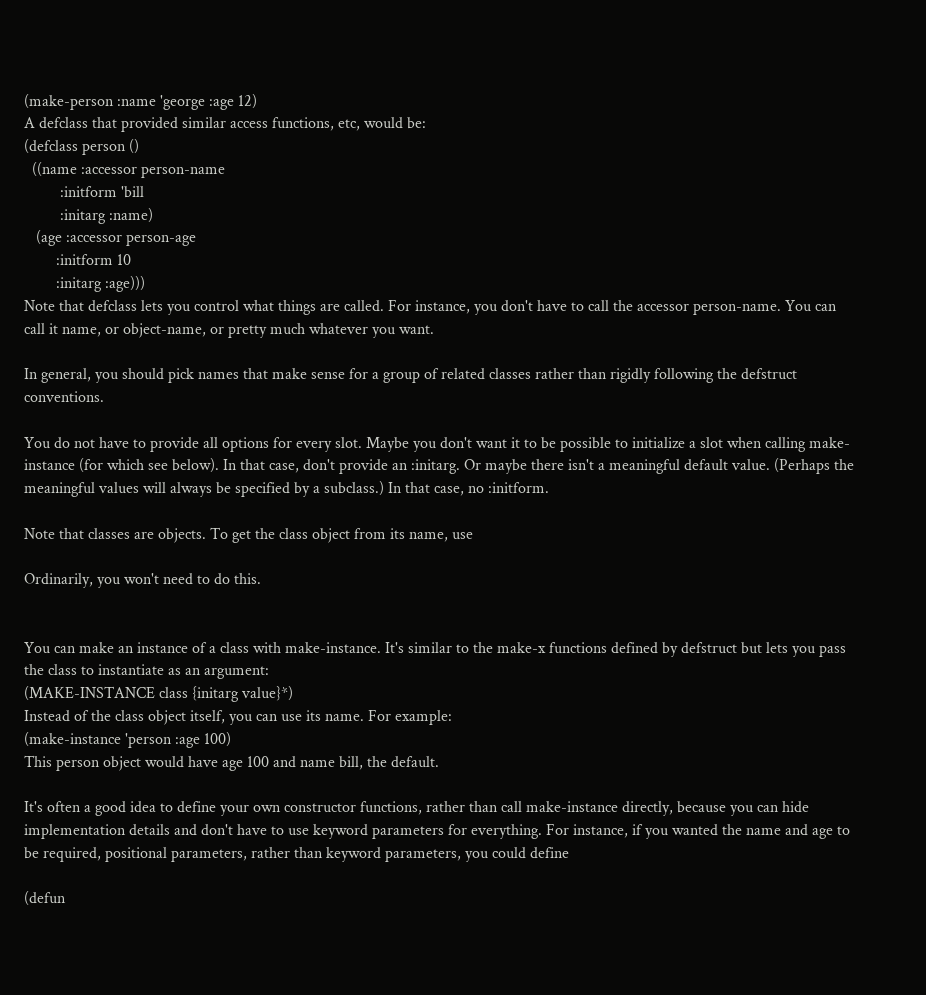(make-person :name 'george :age 12)
A defclass that provided similar access functions, etc, would be:
(defclass person ()
  ((name :accessor person-name
         :initform 'bill
         :initarg :name)
   (age :accessor person-age
        :initform 10
        :initarg :age)))
Note that defclass lets you control what things are called. For instance, you don't have to call the accessor person-name. You can call it name, or object-name, or pretty much whatever you want.

In general, you should pick names that make sense for a group of related classes rather than rigidly following the defstruct conventions.

You do not have to provide all options for every slot. Maybe you don't want it to be possible to initialize a slot when calling make-instance (for which see below). In that case, don't provide an :initarg. Or maybe there isn't a meaningful default value. (Perhaps the meaningful values will always be specified by a subclass.) In that case, no :initform.

Note that classes are objects. To get the class object from its name, use

Ordinarily, you won't need to do this.


You can make an instance of a class with make-instance. It's similar to the make-x functions defined by defstruct but lets you pass the class to instantiate as an argument:
(MAKE-INSTANCE class {initarg value}*)
Instead of the class object itself, you can use its name. For example:
(make-instance 'person :age 100)
This person object would have age 100 and name bill, the default.

It's often a good idea to define your own constructor functions, rather than call make-instance directly, because you can hide implementation details and don't have to use keyword parameters for everything. For instance, if you wanted the name and age to be required, positional parameters, rather than keyword parameters, you could define

(defun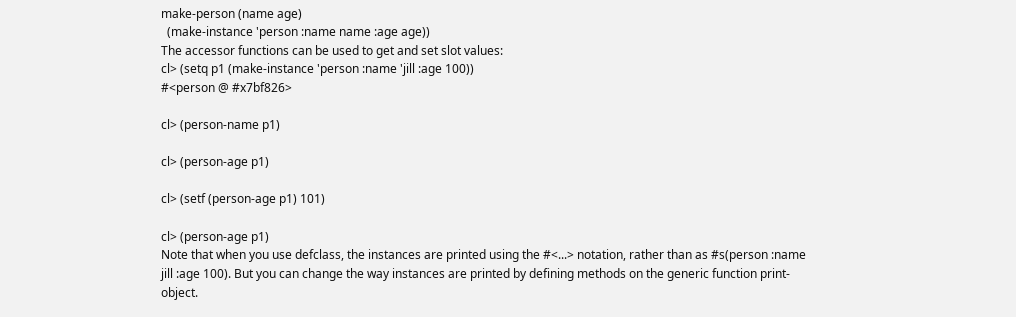make-person (name age)
  (make-instance 'person :name name :age age))
The accessor functions can be used to get and set slot values:
cl> (setq p1 (make-instance 'person :name 'jill :age 100))
#<person @ #x7bf826>

cl> (person-name p1)

cl> (person-age p1)

cl> (setf (person-age p1) 101)

cl> (person-age p1)
Note that when you use defclass, the instances are printed using the #<...> notation, rather than as #s(person :name jill :age 100). But you can change the way instances are printed by defining methods on the generic function print-object.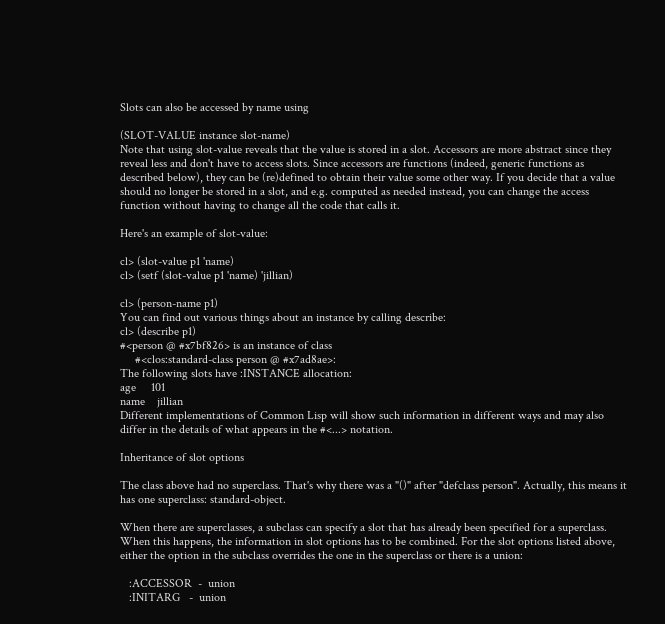Slots can also be accessed by name using

(SLOT-VALUE instance slot-name)
Note that using slot-value reveals that the value is stored in a slot. Accessors are more abstract since they reveal less and don't have to access slots. Since accessors are functions (indeed, generic functions as described below), they can be (re)defined to obtain their value some other way. If you decide that a value should no longer be stored in a slot, and e.g. computed as needed instead, you can change the access function without having to change all the code that calls it.

Here's an example of slot-value:

cl> (slot-value p1 'name)
cl> (setf (slot-value p1 'name) 'jillian)

cl> (person-name p1)
You can find out various things about an instance by calling describe:
cl> (describe p1)
#<person @ #x7bf826> is an instance of class
     #<clos:standard-class person @ #x7ad8ae>:
The following slots have :INSTANCE allocation:
age     101
name    jillian
Different implementations of Common Lisp will show such information in different ways and may also differ in the details of what appears in the #<...> notation.

Inheritance of slot options

The class above had no superclass. That's why there was a "()" after "defclass person". Actually, this means it has one superclass: standard-object.

When there are superclasses, a subclass can specify a slot that has already been specified for a superclass. When this happens, the information in slot options has to be combined. For the slot options listed above, either the option in the subclass overrides the one in the superclass or there is a union:

   :ACCESSOR  -  union
   :INITARG   -  union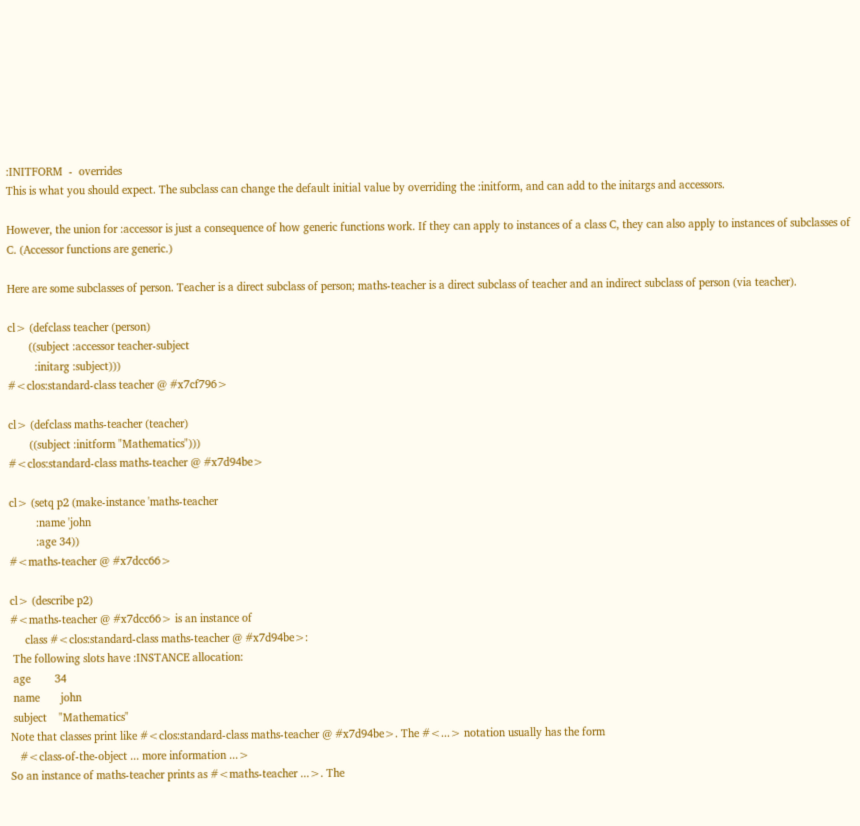:INITFORM  -  overrides
This is what you should expect. The subclass can change the default initial value by overriding the :initform, and can add to the initargs and accessors.

However, the union for :accessor is just a consequence of how generic functions work. If they can apply to instances of a class C, they can also apply to instances of subclasses of C. (Accessor functions are generic.)

Here are some subclasses of person. Teacher is a direct subclass of person; maths-teacher is a direct subclass of teacher and an indirect subclass of person (via teacher).

cl> (defclass teacher (person)
       ((subject :accessor teacher-subject
         :initarg :subject)))
#<clos:standard-class teacher @ #x7cf796>

cl> (defclass maths-teacher (teacher)
       ((subject :initform "Mathematics")))
#<clos:standard-class maths-teacher @ #x7d94be>

cl> (setq p2 (make-instance 'maths-teacher
         :name 'john
         :age 34))
#<maths-teacher @ #x7dcc66>

cl> (describe p2)
#<maths-teacher @ #x7dcc66> is an instance of
     class #<clos:standard-class maths-teacher @ #x7d94be>:
 The following slots have :INSTANCE allocation:
 age        34
 name       john
 subject    "Mathematics"
Note that classes print like #<clos:standard-class maths-teacher @ #x7d94be>. The #<...> notation usually has the form
   #<class-of-the-object ... more information ...>
So an instance of maths-teacher prints as #<maths-teacher ...>. The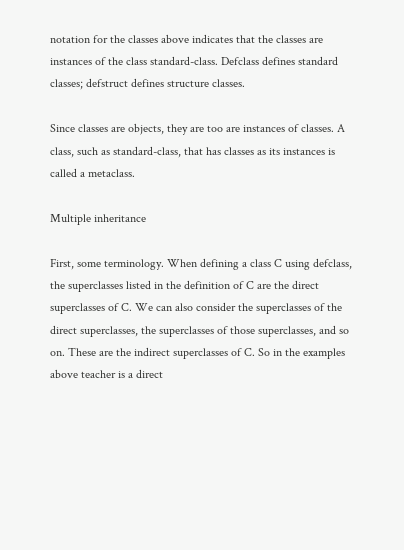notation for the classes above indicates that the classes are instances of the class standard-class. Defclass defines standard classes; defstruct defines structure classes.

Since classes are objects, they are too are instances of classes. A class, such as standard-class, that has classes as its instances is called a metaclass.

Multiple inheritance

First, some terminology. When defining a class C using defclass, the superclasses listed in the definition of C are the direct superclasses of C. We can also consider the superclasses of the direct superclasses, the superclasses of those superclasses, and so on. These are the indirect superclasses of C. So in the examples above teacher is a direct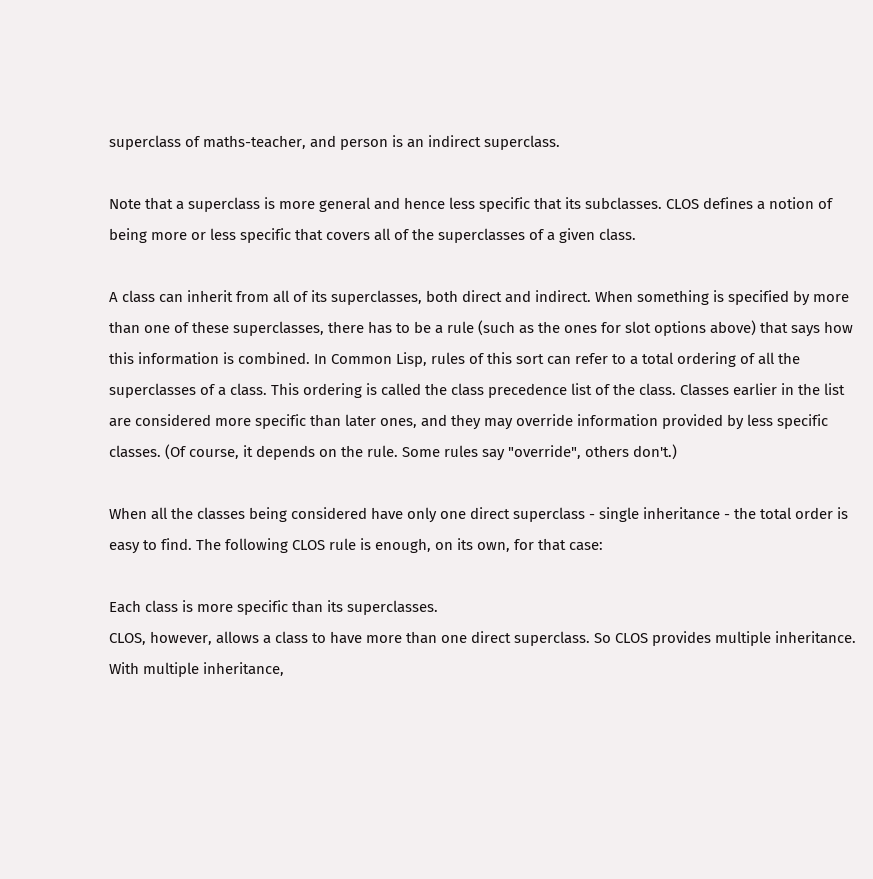superclass of maths-teacher, and person is an indirect superclass.

Note that a superclass is more general and hence less specific that its subclasses. CLOS defines a notion of being more or less specific that covers all of the superclasses of a given class.

A class can inherit from all of its superclasses, both direct and indirect. When something is specified by more than one of these superclasses, there has to be a rule (such as the ones for slot options above) that says how this information is combined. In Common Lisp, rules of this sort can refer to a total ordering of all the superclasses of a class. This ordering is called the class precedence list of the class. Classes earlier in the list are considered more specific than later ones, and they may override information provided by less specific classes. (Of course, it depends on the rule. Some rules say "override", others don't.)

When all the classes being considered have only one direct superclass - single inheritance - the total order is easy to find. The following CLOS rule is enough, on its own, for that case:

Each class is more specific than its superclasses.
CLOS, however, allows a class to have more than one direct superclass. So CLOS provides multiple inheritance. With multiple inheritance,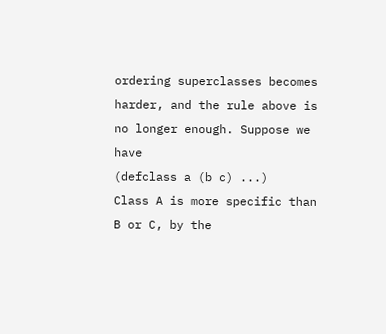ordering superclasses becomes harder, and the rule above is no longer enough. Suppose we have
(defclass a (b c) ...)
Class A is more specific than B or C, by the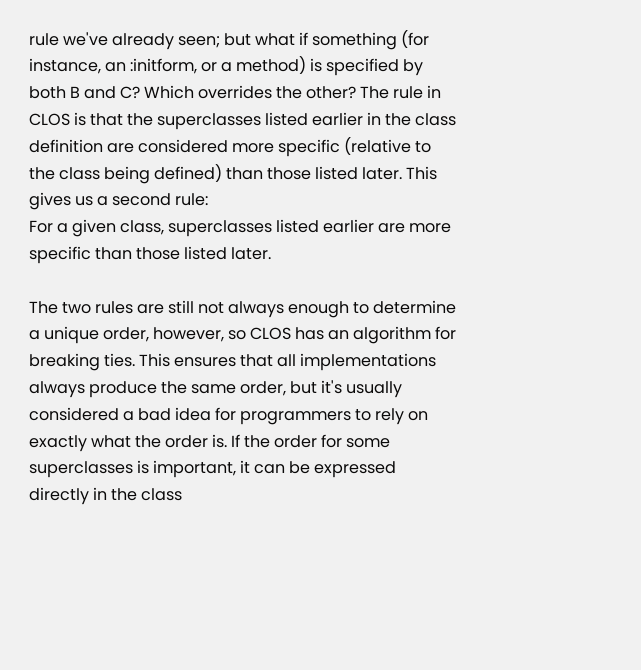rule we've already seen; but what if something (for instance, an :initform, or a method) is specified by both B and C? Which overrides the other? The rule in CLOS is that the superclasses listed earlier in the class definition are considered more specific (relative to the class being defined) than those listed later. This gives us a second rule:
For a given class, superclasses listed earlier are more specific than those listed later.

The two rules are still not always enough to determine a unique order, however, so CLOS has an algorithm for breaking ties. This ensures that all implementations always produce the same order, but it's usually considered a bad idea for programmers to rely on exactly what the order is. If the order for some superclasses is important, it can be expressed directly in the class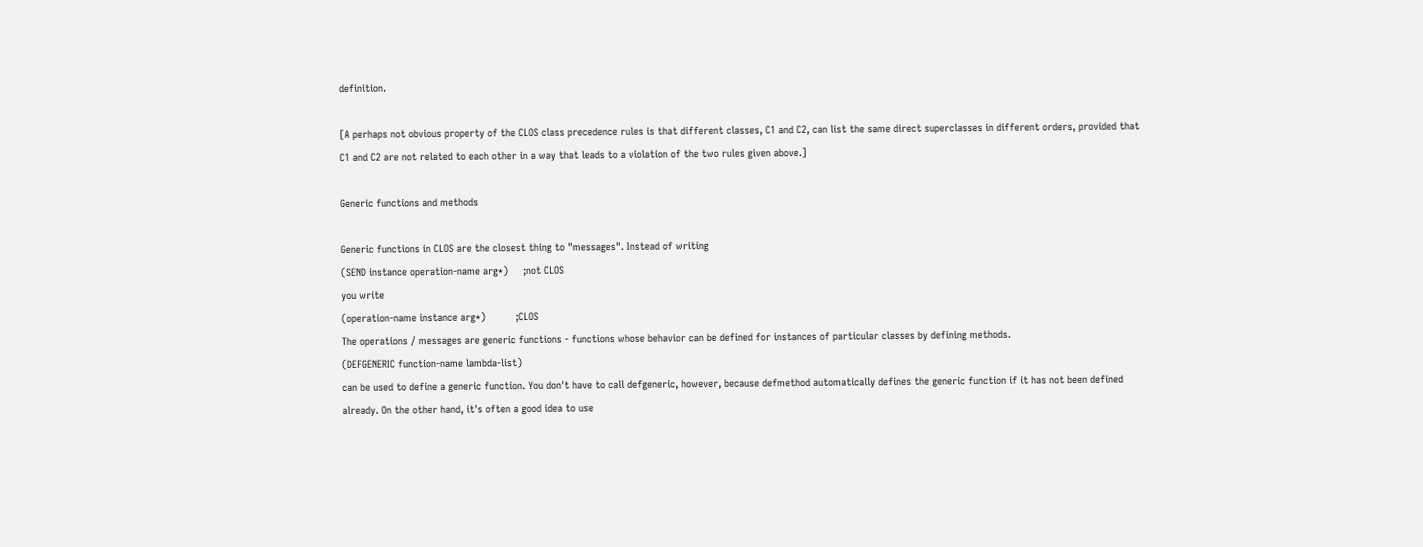definition.

[A perhaps not obvious property of the CLOS class precedence rules is that different classes, C1 and C2, can list the same direct superclasses in different orders, provided that C1 and C2 are not related to each other in a way that leads to a violation of the two rules given above.]

Generic functions and methods

Generic functions in CLOS are the closest thing to "messages". Instead of writing
(SEND instance operation-name arg*)     ;not CLOS
you write
(operation-name instance arg*)          ;CLOS
The operations / messages are generic functions - functions whose behavior can be defined for instances of particular classes by defining methods.
(DEFGENERIC function-name lambda-list)
can be used to define a generic function. You don't have to call defgeneric, however, because defmethod automatically defines the generic function if it has not been defined already. On the other hand, it's often a good idea to use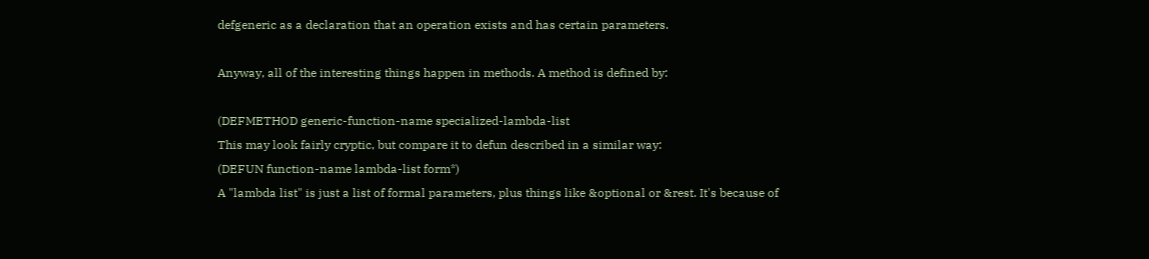defgeneric as a declaration that an operation exists and has certain parameters.

Anyway, all of the interesting things happen in methods. A method is defined by:

(DEFMETHOD generic-function-name specialized-lambda-list
This may look fairly cryptic, but compare it to defun described in a similar way:
(DEFUN function-name lambda-list form*)
A "lambda list" is just a list of formal parameters, plus things like &optional or &rest. It's because of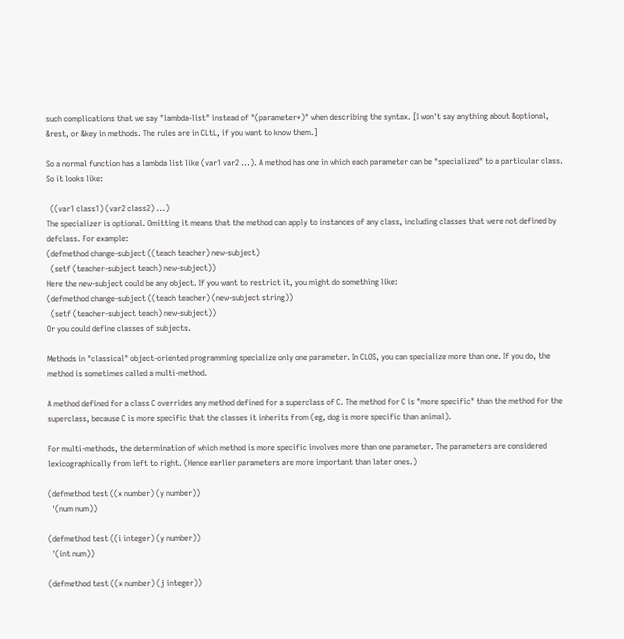such complications that we say "lambda-list" instead of "(parameter*)" when describing the syntax. [I won't say anything about &optional, &rest, or &key in methods. The rules are in CLtL, if you want to know them.]

So a normal function has a lambda list like (var1 var2 ...). A method has one in which each parameter can be "specialized" to a particular class. So it looks like:

  ((var1 class1) (var2 class2) ...)
The specializer is optional. Omitting it means that the method can apply to instances of any class, including classes that were not defined by defclass. For example:
(defmethod change-subject ((teach teacher) new-subject)
  (setf (teacher-subject teach) new-subject))
Here the new-subject could be any object. If you want to restrict it, you might do something like:
(defmethod change-subject ((teach teacher) (new-subject string))
  (setf (teacher-subject teach) new-subject))
Or you could define classes of subjects.

Methods in "classical" object-oriented programming specialize only one parameter. In CLOS, you can specialize more than one. If you do, the method is sometimes called a multi-method.

A method defined for a class C overrides any method defined for a superclass of C. The method for C is "more specific" than the method for the superclass, because C is more specific that the classes it inherits from (eg, dog is more specific than animal).

For multi-methods, the determination of which method is more specific involves more than one parameter. The parameters are considered lexicographically from left to right. (Hence earlier parameters are more important than later ones.)

(defmethod test ((x number) (y number))
  '(num num))

(defmethod test ((i integer) (y number))
  '(int num))

(defmethod test ((x number) (j integer))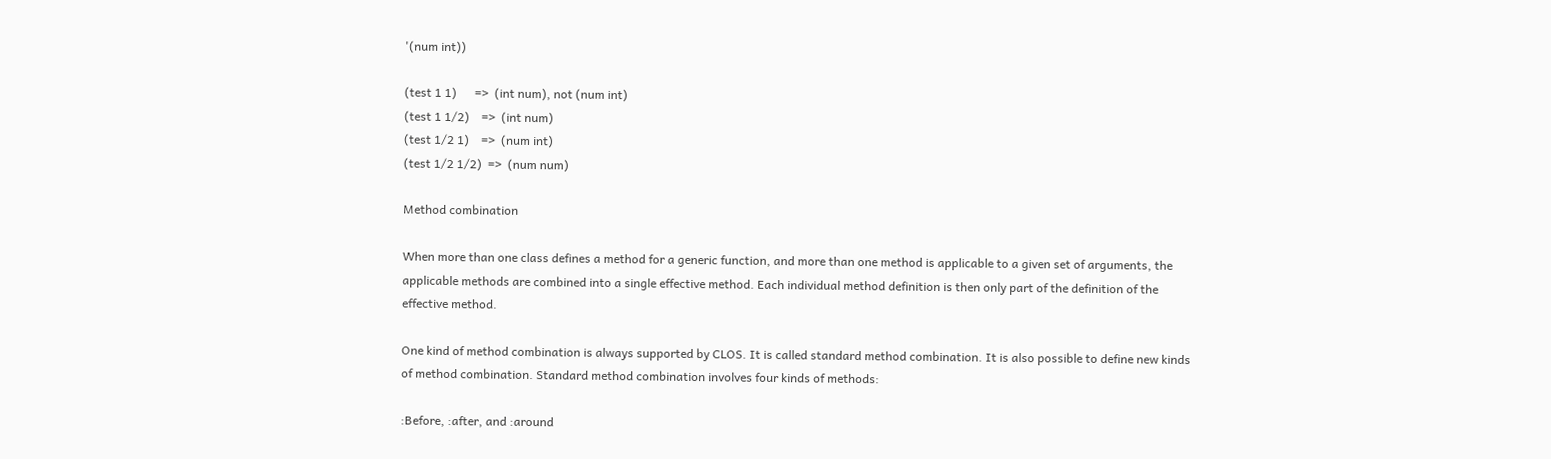'(num int))

(test 1 1)      =>  (int num), not (num int)
(test 1 1/2)    =>  (int num)
(test 1/2 1)    =>  (num int)
(test 1/2 1/2)  =>  (num num)

Method combination

When more than one class defines a method for a generic function, and more than one method is applicable to a given set of arguments, the applicable methods are combined into a single effective method. Each individual method definition is then only part of the definition of the effective method.

One kind of method combination is always supported by CLOS. It is called standard method combination. It is also possible to define new kinds of method combination. Standard method combination involves four kinds of methods:

:Before, :after, and :around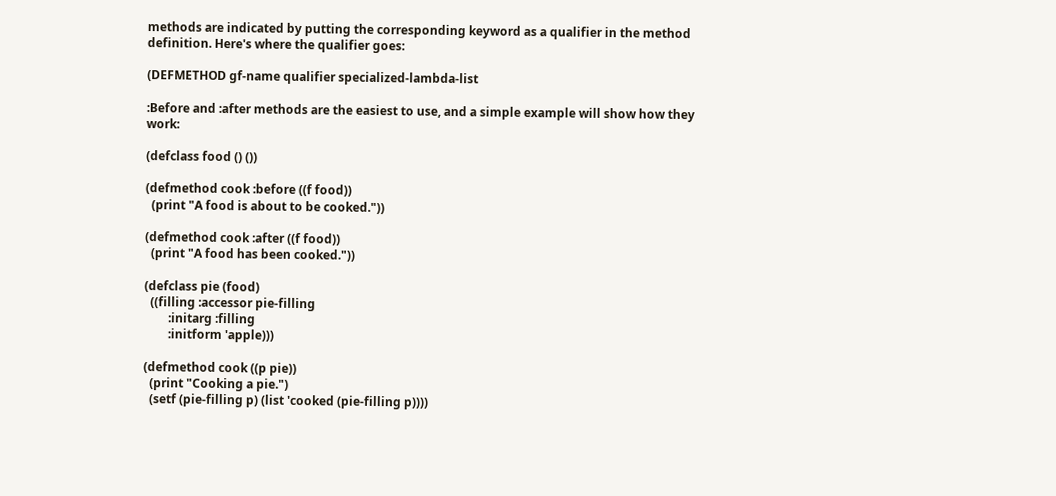methods are indicated by putting the corresponding keyword as a qualifier in the method definition. Here's where the qualifier goes:

(DEFMETHOD gf-name qualifier specialized-lambda-list

:Before and :after methods are the easiest to use, and a simple example will show how they work:

(defclass food () ())

(defmethod cook :before ((f food))
  (print "A food is about to be cooked."))

(defmethod cook :after ((f food))
  (print "A food has been cooked."))

(defclass pie (food)
  ((filling :accessor pie-filling
        :initarg :filling
        :initform 'apple)))

(defmethod cook ((p pie))
  (print "Cooking a pie.")
  (setf (pie-filling p) (list 'cooked (pie-filling p))))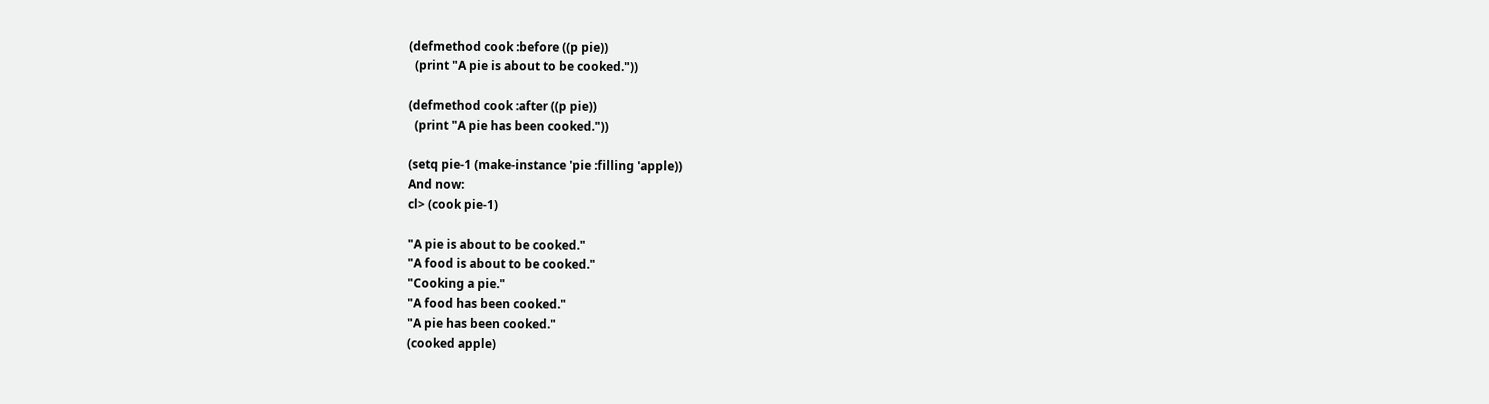(defmethod cook :before ((p pie))
  (print "A pie is about to be cooked."))

(defmethod cook :after ((p pie))
  (print "A pie has been cooked."))

(setq pie-1 (make-instance 'pie :filling 'apple))
And now:
cl> (cook pie-1)

"A pie is about to be cooked."
"A food is about to be cooked."
"Cooking a pie."
"A food has been cooked."
"A pie has been cooked."
(cooked apple)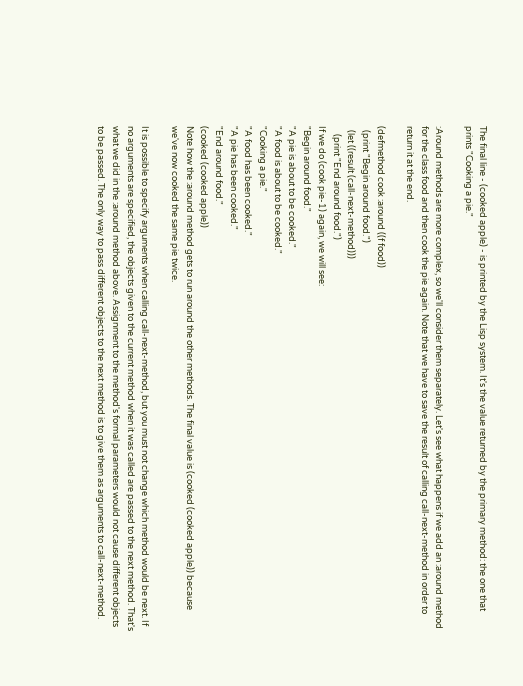The final line - (cooked apple) - is printed by the Lisp system. It's the value returned by the primary method: the one that prints "Cooking a pie."

:Around methods are more complex, so we'll consider them separately. Let's see what happens if we add an :around method for the class food and then cook the pie again. Note that we have to save the result of calling call-next-method in order to return it at the end.

(defmethod cook :around ((f food))
  (print "Begin around food.")
  (let ((result (call-next-method)))
    (print "End around food.")
If we do (cook pie-1) again, we will see:
"Begin around food."
"A pie is about to be cooked."
"A food is about to be cooked."
"Cooking a pie."
"A food has been cooked."
"A pie has been cooked."
"End around food."
(cooked (cooked apple))
Note how the :around method gets to run around the other methods. The final value is (cooked (cooked apple)) because we've now cooked the same pie twice.

It is possible to specify arguments when calling call-next-method, but you must not change which method would be next. If no arguments are specified, the objects given to the current method when it was called are passed to the next method. That's what we did in the :around method above. Assignment to the method's formal parameters would not cause different objects to be passed. The only way to pass different objects to the next method is to give them as arguments to call-next-method.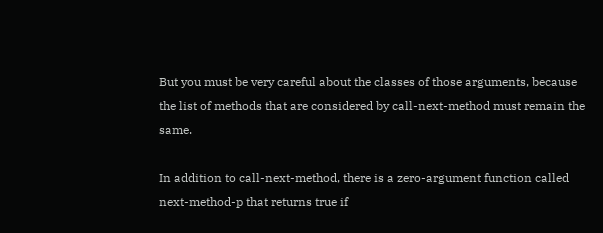But you must be very careful about the classes of those arguments, because the list of methods that are considered by call-next-method must remain the same.

In addition to call-next-method, there is a zero-argument function called next-method-p that returns true if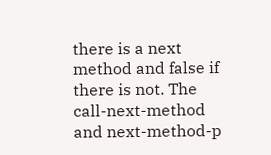there is a next method and false if there is not. The call-next-method and next-method-p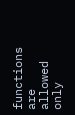functions are allowed only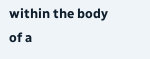within the body of a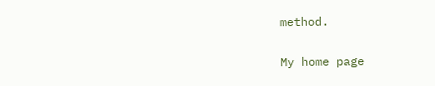method.

My home page